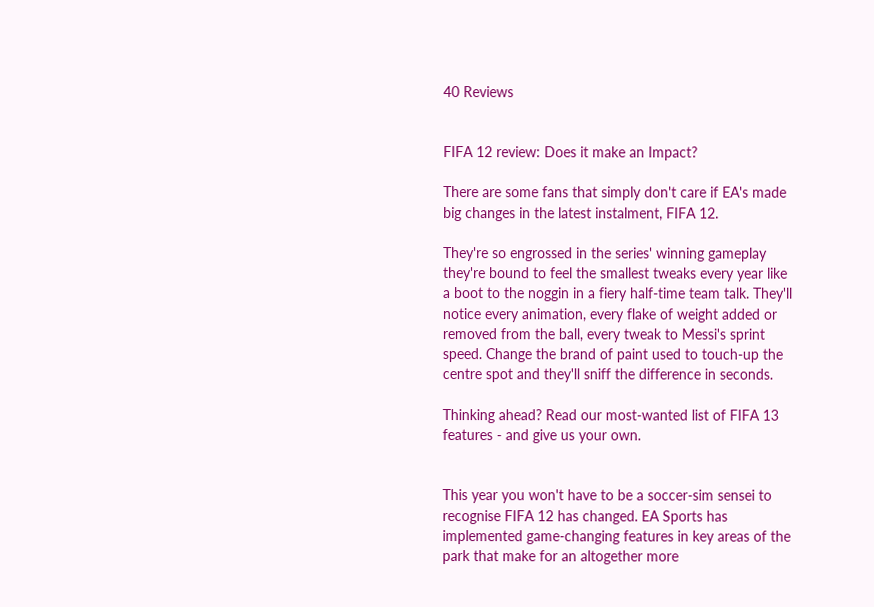40 Reviews


FIFA 12 review: Does it make an Impact?

There are some fans that simply don't care if EA's made big changes in the latest instalment, FIFA 12.

They're so engrossed in the series' winning gameplay they're bound to feel the smallest tweaks every year like a boot to the noggin in a fiery half-time team talk. They'll notice every animation, every flake of weight added or removed from the ball, every tweak to Messi's sprint speed. Change the brand of paint used to touch-up the centre spot and they'll sniff the difference in seconds.

Thinking ahead? Read our most-wanted list of FIFA 13 features - and give us your own.


This year you won't have to be a soccer-sim sensei to recognise FIFA 12 has changed. EA Sports has implemented game-changing features in key areas of the park that make for an altogether more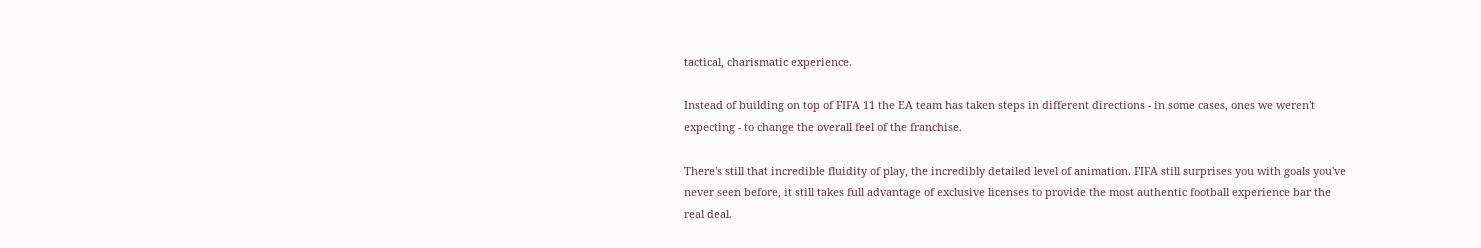tactical, charismatic experience.

Instead of building on top of FIFA 11 the EA team has taken steps in different directions - in some cases, ones we weren't expecting - to change the overall feel of the franchise.

There's still that incredible fluidity of play, the incredibly detailed level of animation. FIFA still surprises you with goals you've never seen before, it still takes full advantage of exclusive licenses to provide the most authentic football experience bar the real deal.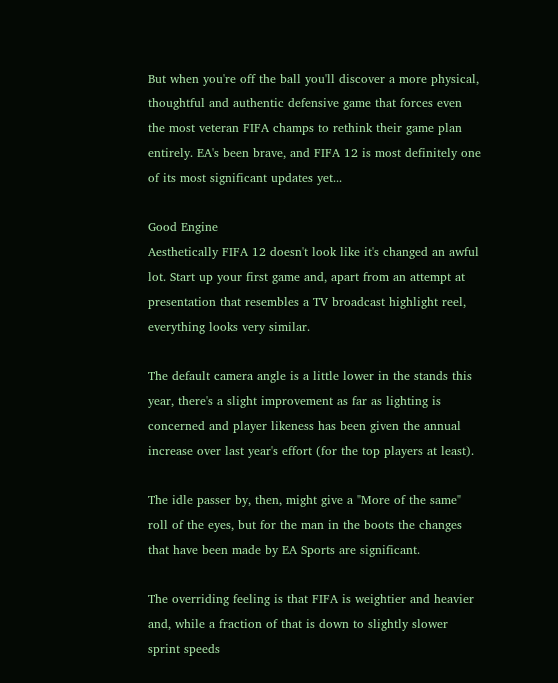But when you're off the ball you'll discover a more physical, thoughtful and authentic defensive game that forces even the most veteran FIFA champs to rethink their game plan entirely. EA's been brave, and FIFA 12 is most definitely one of its most significant updates yet...

Good Engine
Aesthetically FIFA 12 doesn't look like it's changed an awful lot. Start up your first game and, apart from an attempt at presentation that resembles a TV broadcast highlight reel, everything looks very similar.

The default camera angle is a little lower in the stands this year, there's a slight improvement as far as lighting is concerned and player likeness has been given the annual increase over last year's effort (for the top players at least).

The idle passer by, then, might give a "More of the same" roll of the eyes, but for the man in the boots the changes that have been made by EA Sports are significant.

The overriding feeling is that FIFA is weightier and heavier and, while a fraction of that is down to slightly slower sprint speeds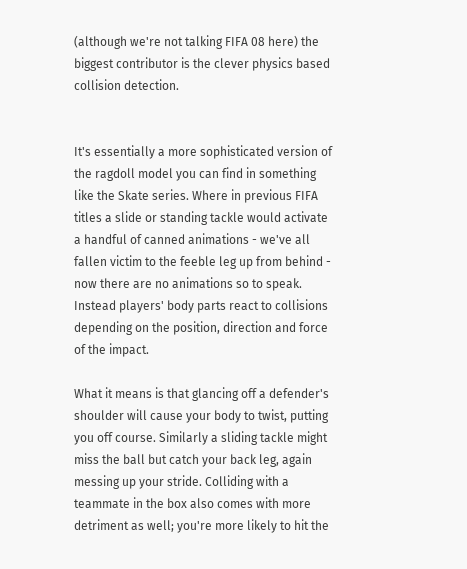(although we're not talking FIFA 08 here) the biggest contributor is the clever physics based collision detection.


It's essentially a more sophisticated version of the ragdoll model you can find in something like the Skate series. Where in previous FIFA titles a slide or standing tackle would activate a handful of canned animations - we've all fallen victim to the feeble leg up from behind - now there are no animations so to speak. Instead players' body parts react to collisions depending on the position, direction and force of the impact.

What it means is that glancing off a defender's shoulder will cause your body to twist, putting you off course. Similarly a sliding tackle might miss the ball but catch your back leg, again messing up your stride. Colliding with a teammate in the box also comes with more detriment as well; you're more likely to hit the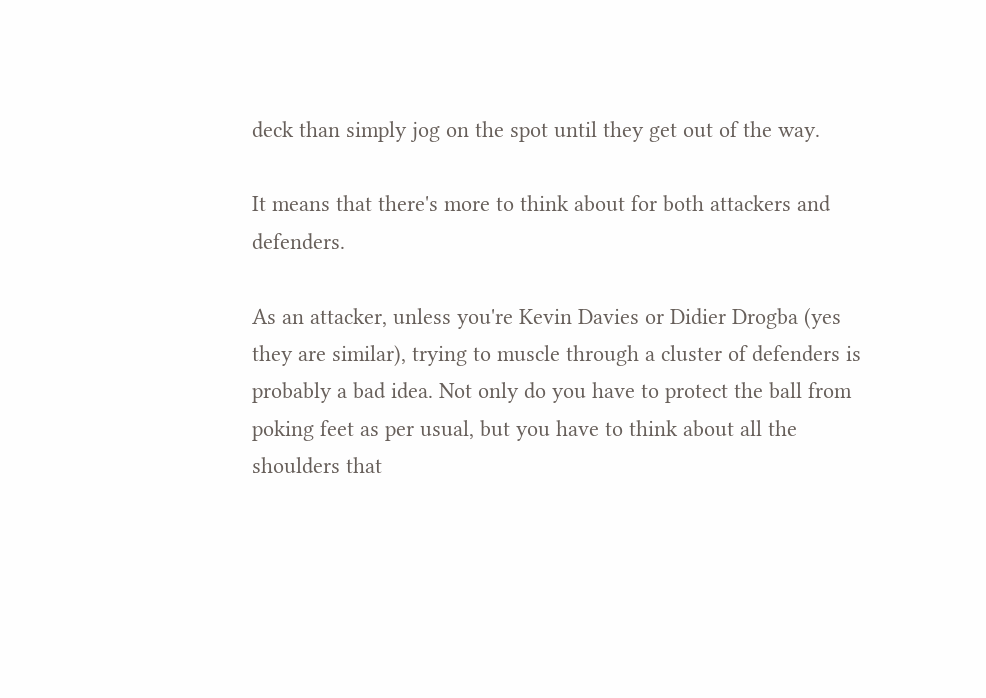deck than simply jog on the spot until they get out of the way.

It means that there's more to think about for both attackers and defenders.

As an attacker, unless you're Kevin Davies or Didier Drogba (yes they are similar), trying to muscle through a cluster of defenders is probably a bad idea. Not only do you have to protect the ball from poking feet as per usual, but you have to think about all the shoulders that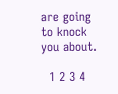are going to knock you about.

  1 2 3 4